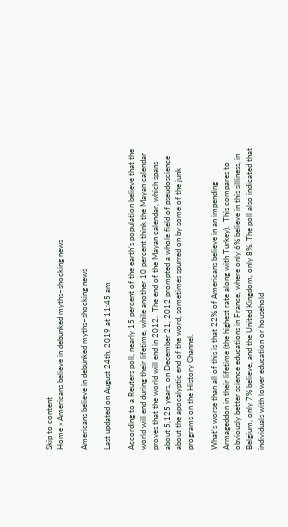Skip to content
Home » Americans believe in debunked myths–shocking news

Americans believe in debunked myths–shocking news

Last updated on August 24th, 2019 at 11:45 am

According to a Reuters poll, nearly 15 percent of the earth’s population believe that the world will end during their lifetime, while another 10 percent think the Mayan calendar proves that the world will end in 2012.  The end of the Mayan calendar, which spans about 5,125 years, on December 21, 2012 prompted a whole field of pseudoscience about the apocalyptic end of the word, sometimes spurred on by some of the junk programs on the History Channel.

What’s worse than all of this is that 22% of Americans believe in an impending Armageddon in their lifetime (the highest rate along with Turkey).  This compares to obviously better science educations in France, where only 6% believe in this silliness, in Belgium, only 7% believe, and the United Kingdom, only 8%. The poll also indicated that individuals with lower education or household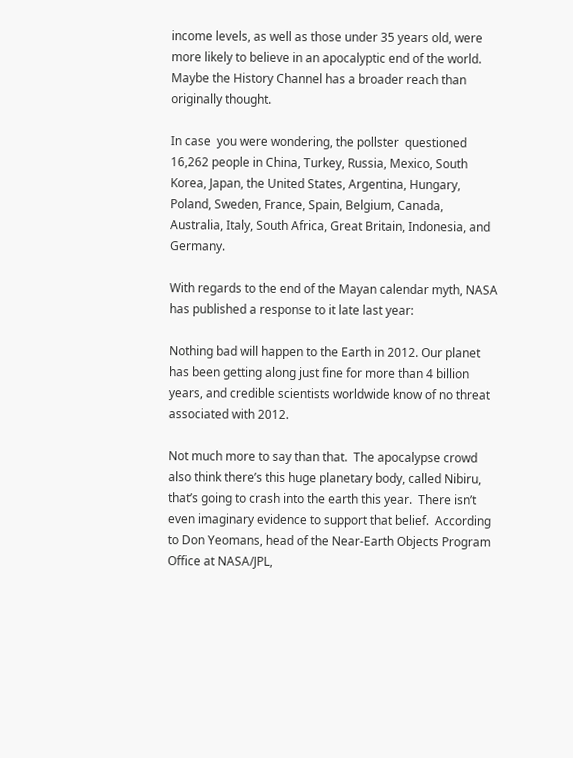income levels, as well as those under 35 years old, were more likely to believe in an apocalyptic end of the world.  Maybe the History Channel has a broader reach than originally thought.

In case  you were wondering, the pollster  questioned 16,262 people in China, Turkey, Russia, Mexico, South Korea, Japan, the United States, Argentina, Hungary, Poland, Sweden, France, Spain, Belgium, Canada, Australia, Italy, South Africa, Great Britain, Indonesia, and Germany.

With regards to the end of the Mayan calendar myth, NASA has published a response to it late last year:

Nothing bad will happen to the Earth in 2012. Our planet has been getting along just fine for more than 4 billion years, and credible scientists worldwide know of no threat associated with 2012.

Not much more to say than that.  The apocalypse crowd also think there’s this huge planetary body, called Nibiru, that’s going to crash into the earth this year.  There isn’t even imaginary evidence to support that belief.  According to Don Yeomans, head of the Near-Earth Objects Program Office at NASA/JPL,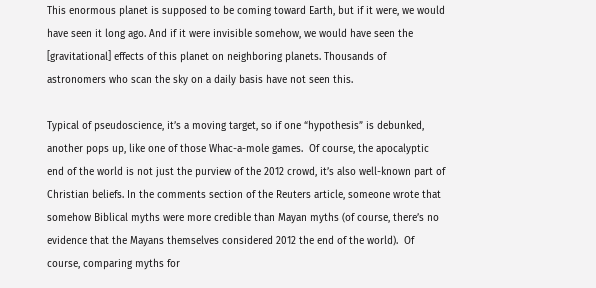This enormous planet is supposed to be coming toward Earth, but if it were, we would have seen it long ago. And if it were invisible somehow, we would have seen the [gravitational] effects of this planet on neighboring planets. Thousands of astronomers who scan the sky on a daily basis have not seen this.

Typical of pseudoscience, it’s a moving target, so if one “hypothesis” is debunked, another pops up, like one of those Whac-a-mole games.  Of course, the apocalyptic end of the world is not just the purview of the 2012 crowd, it’s also well-known part of Christian beliefs. In the comments section of the Reuters article, someone wrote that somehow Biblical myths were more credible than Mayan myths (of course, there’s no evidence that the Mayans themselves considered 2012 the end of the world).  Of course, comparing myths for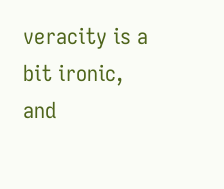veracity is a bit ironic, and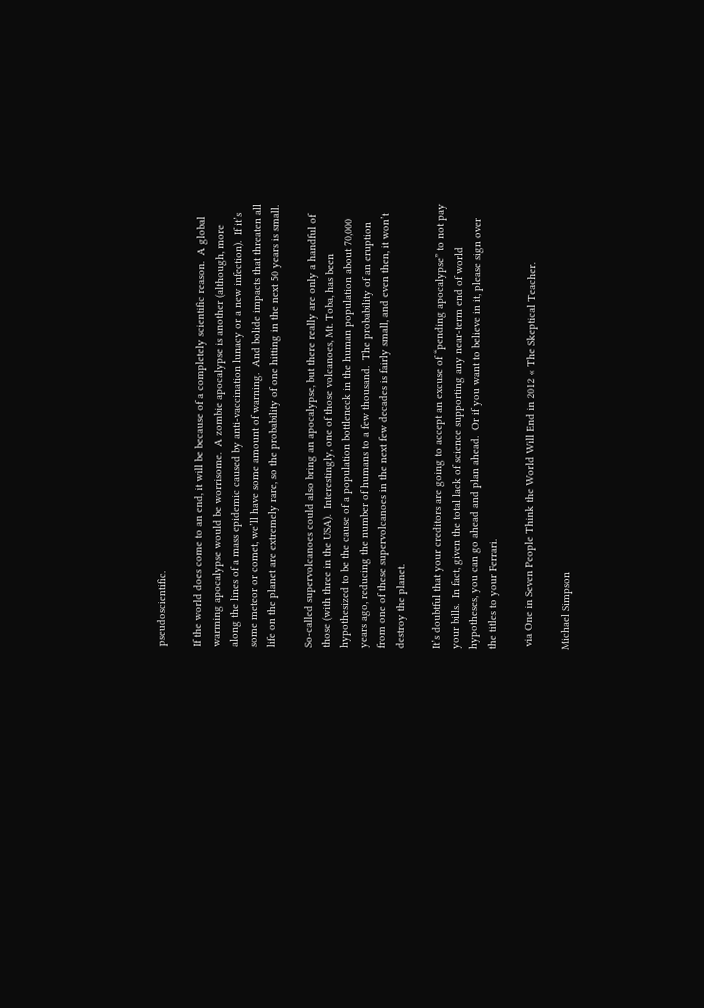pseudoscientific.

If the world does come to an end, it will be because of a completely scientific reason.  A global warming apocalypse would be worrisome.  A zombie apocalypse is another (although, more along the lines of a mass epidemic caused by anti-vaccination lunacy or a new infection).  If it’s some meteor or comet, we’ll have some amount of warning.  And bolide impacts that threaten all life on the planet are extremely rare, so the probability of one hitting in the next 50 years is small.

So-called supervolcanoes could also bring an apocalypse, but there really are only a handful of those (with three in the USA).  Interestingly, one of those volcanoes, Mt. Toba, has been hypothesized to be the cause of a population bottleneck in the human population about 70,000 years ago, reducing the number of humans to a few thousand.  The probability of an eruption from one of these supervolcanoes in the next few decades is fairly small, and even then, it won’t destroy the planet.

It’s doubtful that your creditors are going to accept an excuse of “pending apocalypse” to not pay your bills.  In fact, given the total lack of science supporting any near-term end of world hypotheses, you can go ahead and plan ahead.  Or if you want to believe in it, please sign over the titles to your Ferrari.

 via One in Seven People Think the World Will End in 2012 « The Skeptical Teacher.

Michael Simpson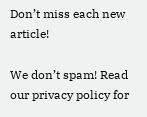Don’t miss each new article!

We don’t spam! Read our privacy policy for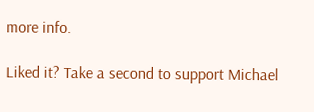more info.

Liked it? Take a second to support Michael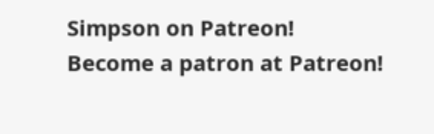Simpson on Patreon!
Become a patron at Patreon!